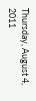Thursday, August 4, 2011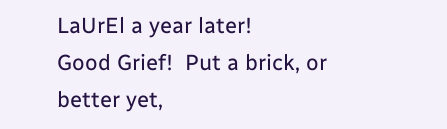LaUrEl a year later!
Good Grief!  Put a brick, or better yet,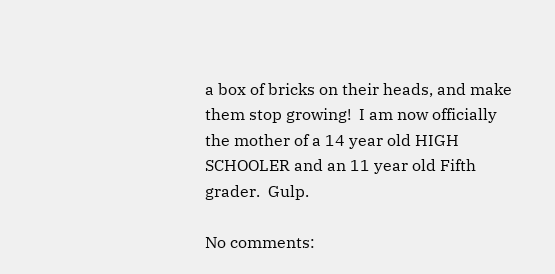a box of bricks on their heads, and make them stop growing!  I am now officially the mother of a 14 year old HIGH SCHOOLER and an 11 year old Fifth grader.  Gulp.

No comments: